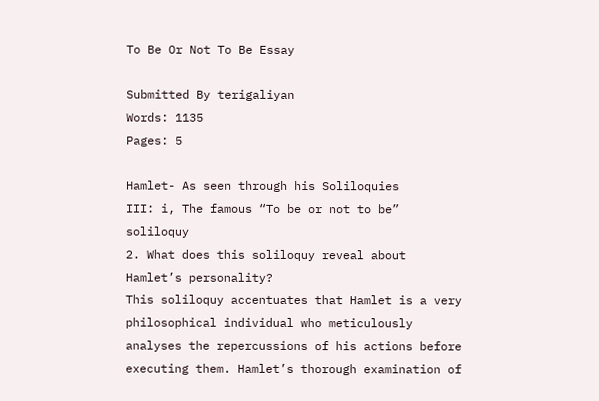To Be Or Not To Be Essay

Submitted By terigaliyan
Words: 1135
Pages: 5

Hamlet- As seen through his Soliloquies
III: i, The famous “To be or not to be” soliloquy
2. What does this soliloquy reveal about Hamlet’s personality?
This soliloquy accentuates that Hamlet is a very philosophical individual who meticulously analyses the repercussions of his actions before executing them. Hamlet’s thorough examination of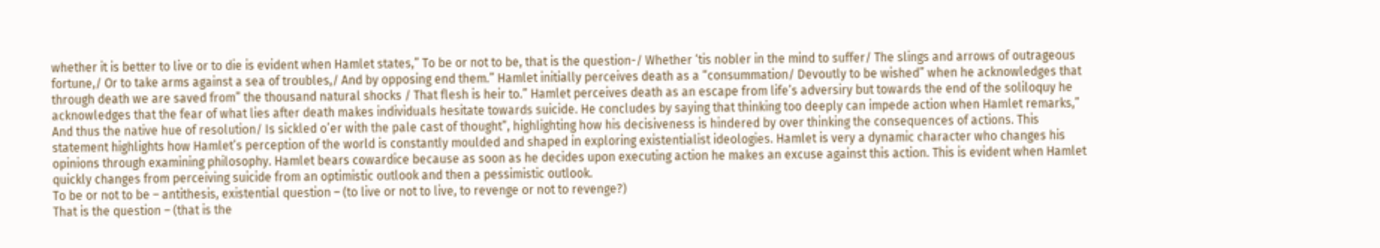whether it is better to live or to die is evident when Hamlet states,” To be or not to be, that is the question-/ Whether ‘tis nobler in the mind to suffer/ The slings and arrows of outrageous fortune,/ Or to take arms against a sea of troubles,/ And by opposing end them.” Hamlet initially perceives death as a “consummation/ Devoutly to be wished” when he acknowledges that through death we are saved from” the thousand natural shocks / That flesh is heir to.” Hamlet perceives death as an escape from life’s adversiry but towards the end of the soliloquy he acknowledges that the fear of what lies after death makes individuals hesitate towards suicide. He concludes by saying that thinking too deeply can impede action when Hamlet remarks,” And thus the native hue of resolution/ Is sickled o’er with the pale cast of thought”, highlighting how his decisiveness is hindered by over thinking the consequences of actions. This statement highlights how Hamlet’s perception of the world is constantly moulded and shaped in exploring existentialist ideologies. Hamlet is very a dynamic character who changes his opinions through examining philosophy. Hamlet bears cowardice because as soon as he decides upon executing action he makes an excuse against this action. This is evident when Hamlet quickly changes from perceiving suicide from an optimistic outlook and then a pessimistic outlook.
To be or not to be – antithesis, existential question – (to live or not to live, to revenge or not to revenge?)
That is the question – (that is the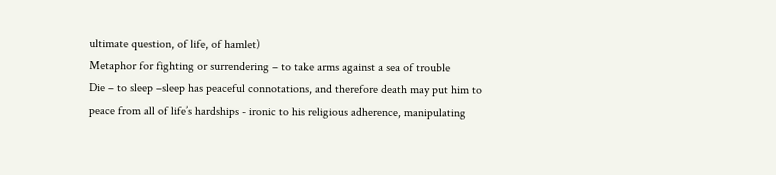ultimate question, of life, of hamlet)
Metaphor for fighting or surrendering – to take arms against a sea of trouble
Die – to sleep –sleep has peaceful connotations, and therefore death may put him to peace from all of life’s hardships - ironic to his religious adherence, manipulating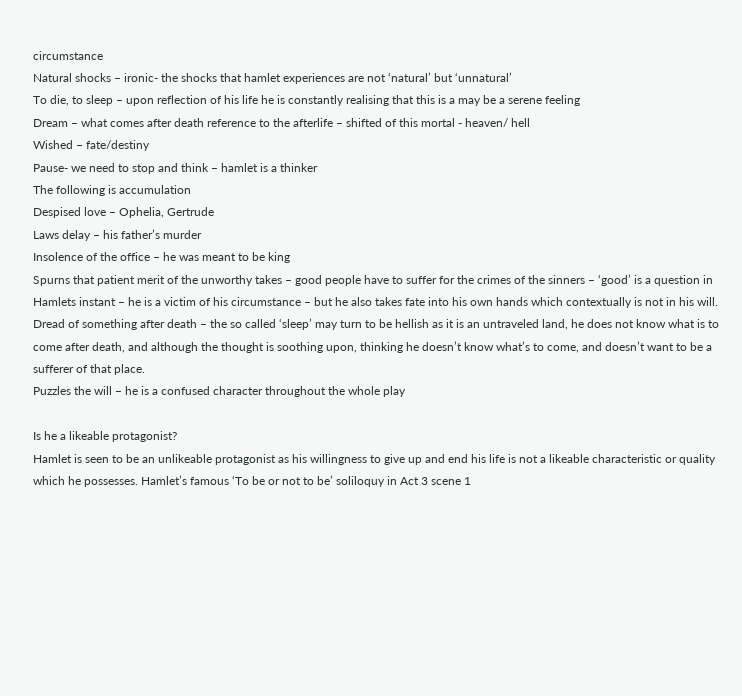circumstance
Natural shocks – ironic- the shocks that hamlet experiences are not ‘natural’ but ‘unnatural’
To die, to sleep – upon reflection of his life he is constantly realising that this is a may be a serene feeling
Dream – what comes after death reference to the afterlife – shifted of this mortal - heaven/ hell
Wished – fate/destiny
Pause- we need to stop and think – hamlet is a thinker
The following is accumulation
Despised love – Ophelia, Gertrude
Laws delay – his father’s murder
Insolence of the office – he was meant to be king
Spurns that patient merit of the unworthy takes – good people have to suffer for the crimes of the sinners – ‘good’ is a question in Hamlets instant – he is a victim of his circumstance – but he also takes fate into his own hands which contextually is not in his will.
Dread of something after death – the so called ‘sleep’ may turn to be hellish as it is an untraveled land, he does not know what is to come after death, and although the thought is soothing upon, thinking he doesn’t know what’s to come, and doesn’t want to be a sufferer of that place.
Puzzles the will – he is a confused character throughout the whole play

Is he a likeable protagonist?
Hamlet is seen to be an unlikeable protagonist as his willingness to give up and end his life is not a likeable characteristic or quality which he possesses. Hamlet’s famous ‘To be or not to be’ soliloquy in Act 3 scene 1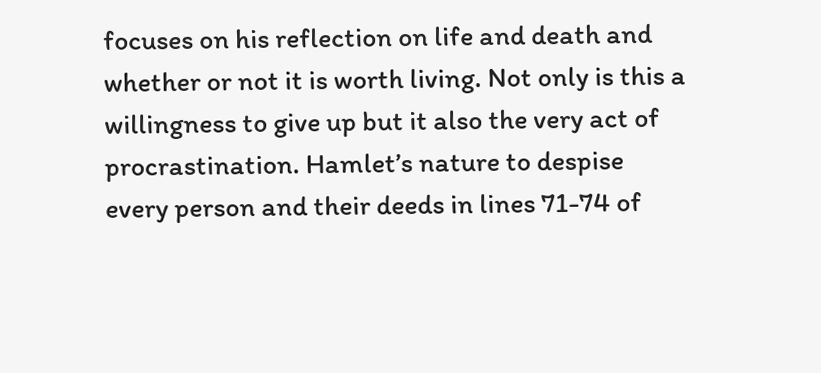focuses on his reflection on life and death and whether or not it is worth living. Not only is this a willingness to give up but it also the very act of procrastination. Hamlet’s nature to despise every person and their deeds in lines 71-74 of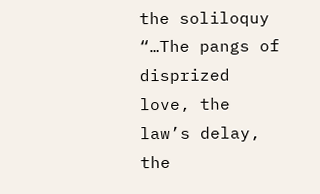the soliloquy “…The pangs of disprized love, the law’s delay, the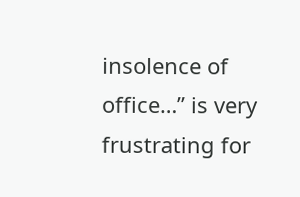insolence of office…” is very frustrating for